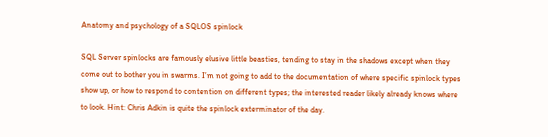Anatomy and psychology of a SQLOS spinlock

SQL Server spinlocks are famously elusive little beasties, tending to stay in the shadows except when they come out to bother you in swarms. I’m not going to add to the documentation of where specific spinlock types show up, or how to respond to contention on different types; the interested reader likely already knows where to look. Hint: Chris Adkin is quite the spinlock exterminator of the day.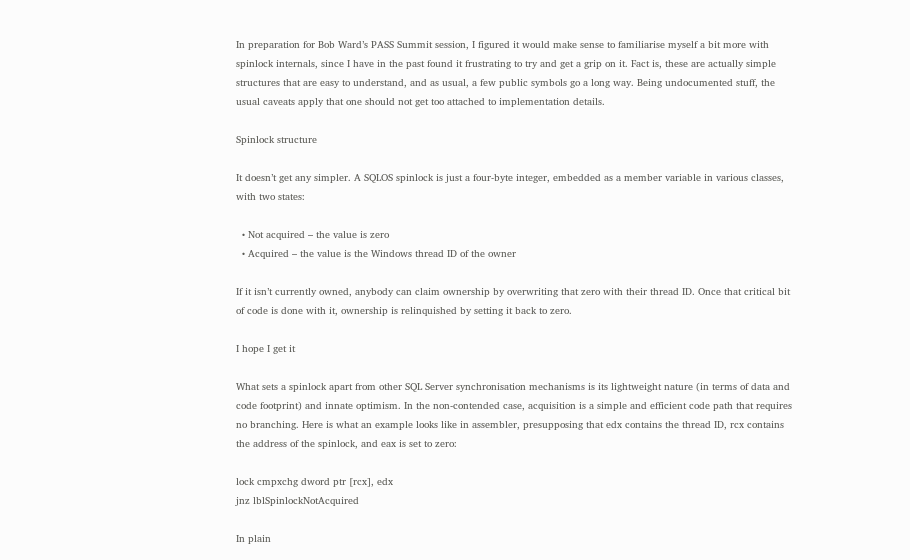In preparation for Bob Ward’s PASS Summit session, I figured it would make sense to familiarise myself a bit more with spinlock internals, since I have in the past found it frustrating to try and get a grip on it. Fact is, these are actually simple structures that are easy to understand, and as usual, a few public symbols go a long way. Being undocumented stuff, the usual caveats apply that one should not get too attached to implementation details.

Spinlock structure

It doesn’t get any simpler. A SQLOS spinlock is just a four-byte integer, embedded as a member variable in various classes, with two states:

  • Not acquired – the value is zero
  • Acquired – the value is the Windows thread ID of the owner

If it isn’t currently owned, anybody can claim ownership by overwriting that zero with their thread ID. Once that critical bit of code is done with it, ownership is relinquished by setting it back to zero.

I hope I get it

What sets a spinlock apart from other SQL Server synchronisation mechanisms is its lightweight nature (in terms of data and code footprint) and innate optimism. In the non-contended case, acquisition is a simple and efficient code path that requires no branching. Here is what an example looks like in assembler, presupposing that edx contains the thread ID, rcx contains the address of the spinlock, and eax is set to zero:

lock cmpxchg dword ptr [rcx], edx
jnz lblSpinlockNotAcquired

In plain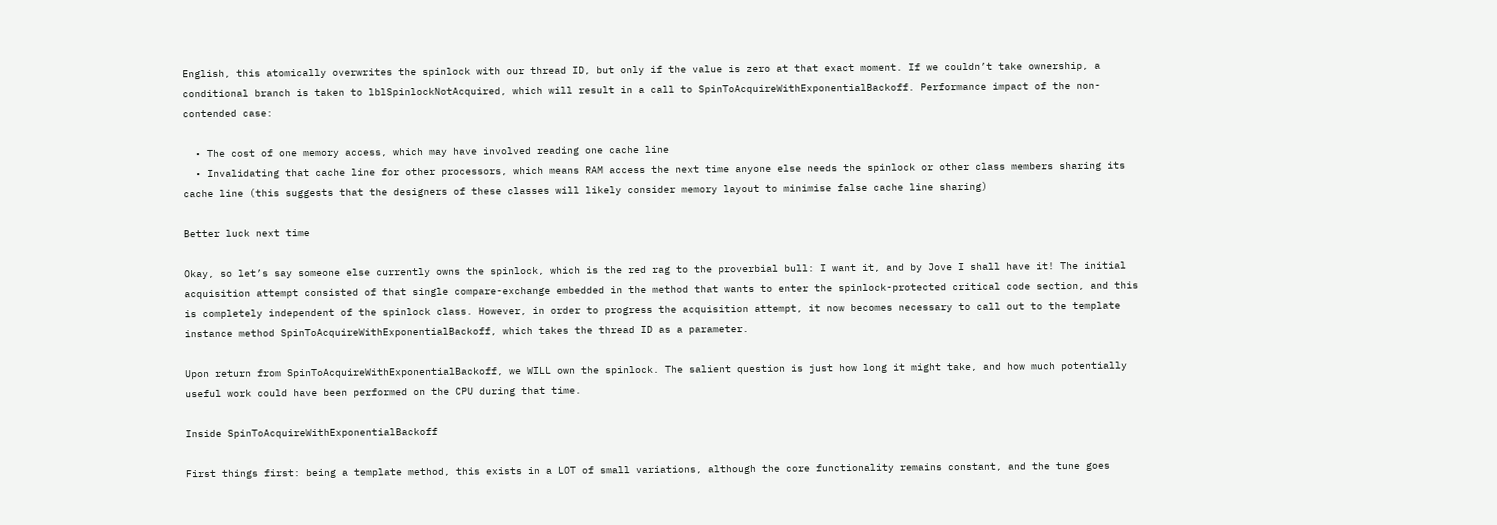English, this atomically overwrites the spinlock with our thread ID, but only if the value is zero at that exact moment. If we couldn’t take ownership, a conditional branch is taken to lblSpinlockNotAcquired, which will result in a call to SpinToAcquireWithExponentialBackoff. Performance impact of the non-contended case:

  • The cost of one memory access, which may have involved reading one cache line
  • Invalidating that cache line for other processors, which means RAM access the next time anyone else needs the spinlock or other class members sharing its cache line (this suggests that the designers of these classes will likely consider memory layout to minimise false cache line sharing)

Better luck next time

Okay, so let’s say someone else currently owns the spinlock, which is the red rag to the proverbial bull: I want it, and by Jove I shall have it! The initial acquisition attempt consisted of that single compare-exchange embedded in the method that wants to enter the spinlock-protected critical code section, and this is completely independent of the spinlock class. However, in order to progress the acquisition attempt, it now becomes necessary to call out to the template instance method SpinToAcquireWithExponentialBackoff, which takes the thread ID as a parameter.

Upon return from SpinToAcquireWithExponentialBackoff, we WILL own the spinlock. The salient question is just how long it might take, and how much potentially useful work could have been performed on the CPU during that time.

Inside SpinToAcquireWithExponentialBackoff

First things first: being a template method, this exists in a LOT of small variations, although the core functionality remains constant, and the tune goes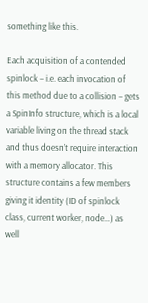something like this.

Each acquisition of a contended spinlock – i.e. each invocation of this method due to a collision – gets a SpinInfo structure, which is a local variable living on the thread stack and thus doesn’t require interaction with a memory allocator. This structure contains a few members giving it identity (ID of spinlock class, current worker, node…) as well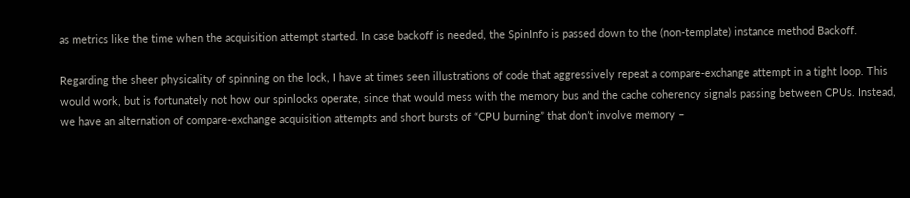as metrics like the time when the acquisition attempt started. In case backoff is needed, the SpinInfo is passed down to the (non-template) instance method Backoff.

Regarding the sheer physicality of spinning on the lock, I have at times seen illustrations of code that aggressively repeat a compare-exchange attempt in a tight loop. This would work, but is fortunately not how our spinlocks operate, since that would mess with the memory bus and the cache coherency signals passing between CPUs. Instead, we have an alternation of compare-exchange acquisition attempts and short bursts of “CPU burning” that don’t involve memory –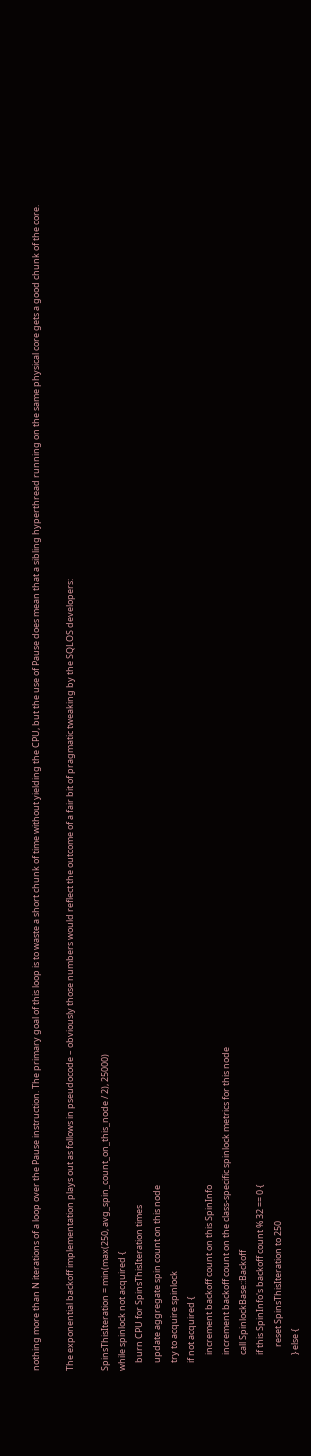nothing more than N iterations of a loop over the Pause instruction. The primary goal of this loop is to waste a short chunk of time without yielding the CPU, but the use of Pause does mean that a sibling hyperthread running on the same physical core gets a good chunk of the core.

The exponential backoff implementation plays out as follows in pseudocode – obviously those numbers would reflect the outcome of a fair bit of pragmatic tweaking by the SQLOS developers:

SpinsThisIteration = min(max(250, avg_spin_count_on_this_node / 2), 25000)
while spinlock not acquired {
    burn CPU for SpinsThisIteration times
    update aggregate spin count on this node
    try to acquire spinlock
    if not acquired {
        increment backoff count on this SpinInfo
        increment backoff count on the class-specific spinlock metrics for this node
        call SpinlockBase::Backoff
        if this SpinInfo's backoff count % 32 == 0 {
            reset SpinsThisIteration to 250
        } else {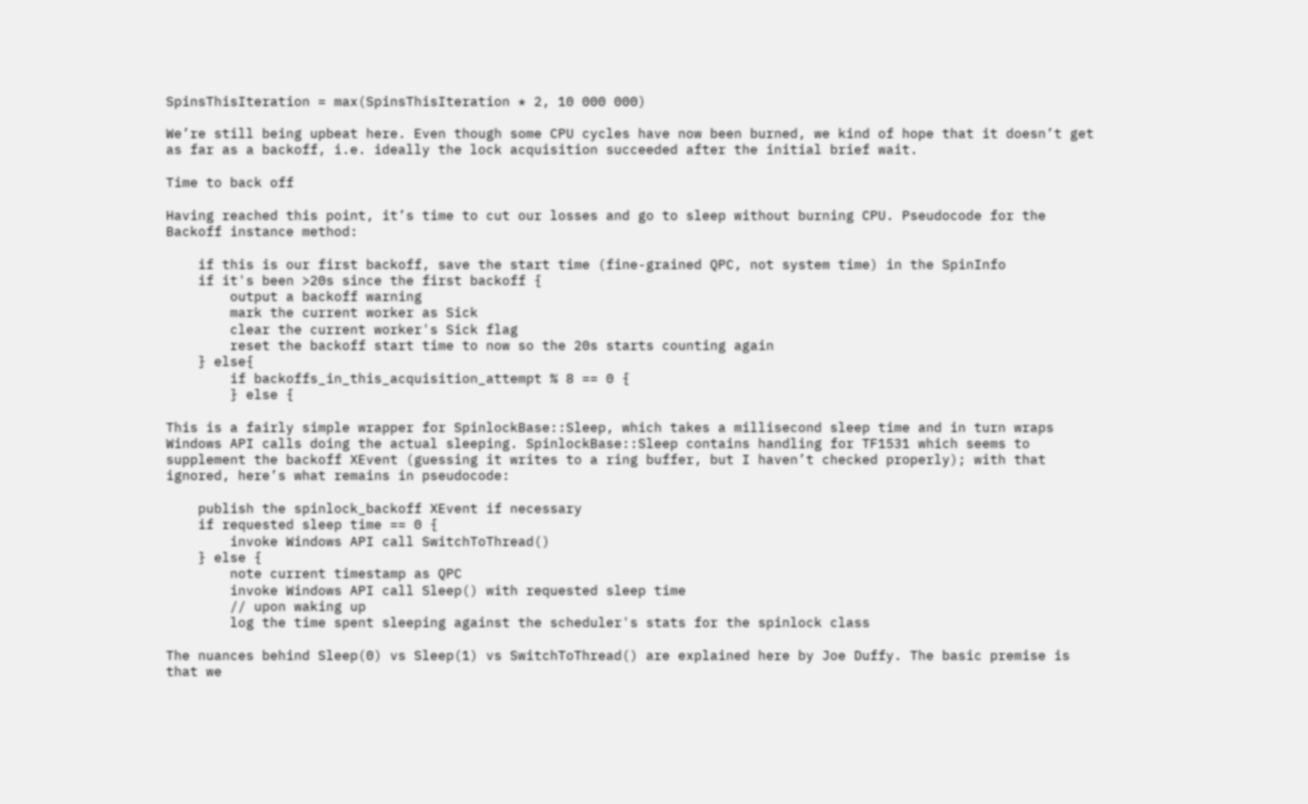SpinsThisIteration = max(SpinsThisIteration * 2, 10 000 000)

We’re still being upbeat here. Even though some CPU cycles have now been burned, we kind of hope that it doesn’t get as far as a backoff, i.e. ideally the lock acquisition succeeded after the initial brief wait.

Time to back off

Having reached this point, it’s time to cut our losses and go to sleep without burning CPU. Pseudocode for the Backoff instance method:

    if this is our first backoff, save the start time (fine-grained QPC, not system time) in the SpinInfo
    if it's been >20s since the first backoff {
        output a backoff warning
        mark the current worker as Sick
        clear the current worker's Sick flag
        reset the backoff start time to now so the 20s starts counting again
    } else{
        if backoffs_in_this_acquisition_attempt % 8 == 0 {
        } else {

This is a fairly simple wrapper for SpinlockBase::Sleep, which takes a millisecond sleep time and in turn wraps Windows API calls doing the actual sleeping. SpinlockBase::Sleep contains handling for TF1531 which seems to supplement the backoff XEvent (guessing it writes to a ring buffer, but I haven’t checked properly); with that ignored, here’s what remains in pseudocode:

    publish the spinlock_backoff XEvent if necessary
    if requested sleep time == 0 {
        invoke Windows API call SwitchToThread()
    } else {
        note current timestamp as QPC
        invoke Windows API call Sleep() with requested sleep time
        // upon waking up
        log the time spent sleeping against the scheduler's stats for the spinlock class

The nuances behind Sleep(0) vs Sleep(1) vs SwitchToThread() are explained here by Joe Duffy. The basic premise is that we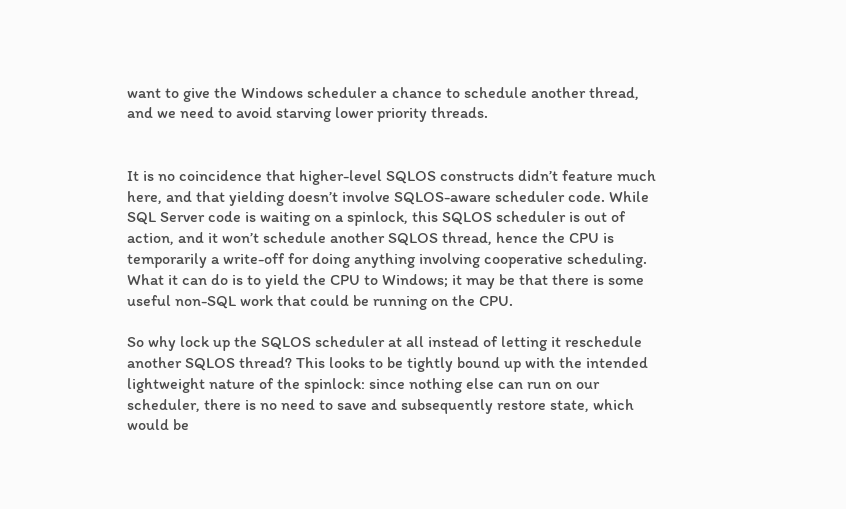want to give the Windows scheduler a chance to schedule another thread, and we need to avoid starving lower priority threads.


It is no coincidence that higher-level SQLOS constructs didn’t feature much here, and that yielding doesn’t involve SQLOS-aware scheduler code. While SQL Server code is waiting on a spinlock, this SQLOS scheduler is out of action, and it won’t schedule another SQLOS thread, hence the CPU is temporarily a write-off for doing anything involving cooperative scheduling. What it can do is to yield the CPU to Windows; it may be that there is some useful non-SQL work that could be running on the CPU.

So why lock up the SQLOS scheduler at all instead of letting it reschedule another SQLOS thread? This looks to be tightly bound up with the intended lightweight nature of the spinlock: since nothing else can run on our scheduler, there is no need to save and subsequently restore state, which would be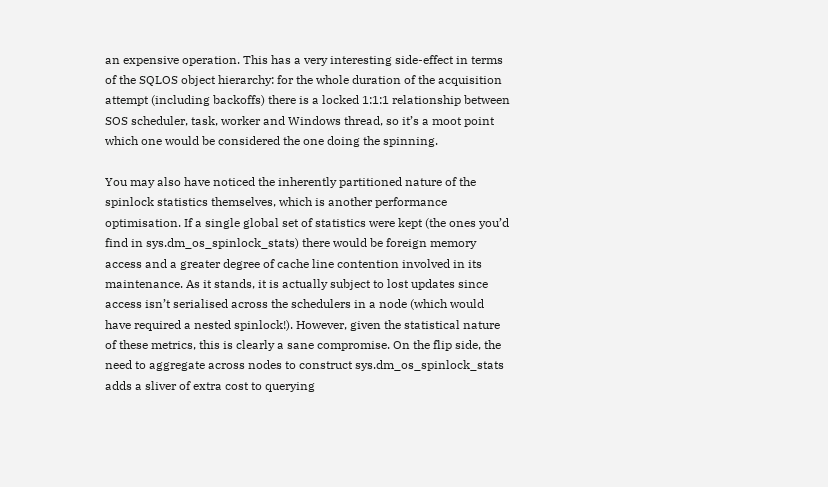an expensive operation. This has a very interesting side-effect in terms of the SQLOS object hierarchy: for the whole duration of the acquisition attempt (including backoffs) there is a locked 1:1:1 relationship between SOS scheduler, task, worker and Windows thread, so it’s a moot point which one would be considered the one doing the spinning.

You may also have noticed the inherently partitioned nature of the spinlock statistics themselves, which is another performance optimisation. If a single global set of statistics were kept (the ones you’d find in sys.dm_os_spinlock_stats) there would be foreign memory access and a greater degree of cache line contention involved in its maintenance. As it stands, it is actually subject to lost updates since access isn’t serialised across the schedulers in a node (which would have required a nested spinlock!). However, given the statistical nature of these metrics, this is clearly a sane compromise. On the flip side, the need to aggregate across nodes to construct sys.dm_os_spinlock_stats adds a sliver of extra cost to querying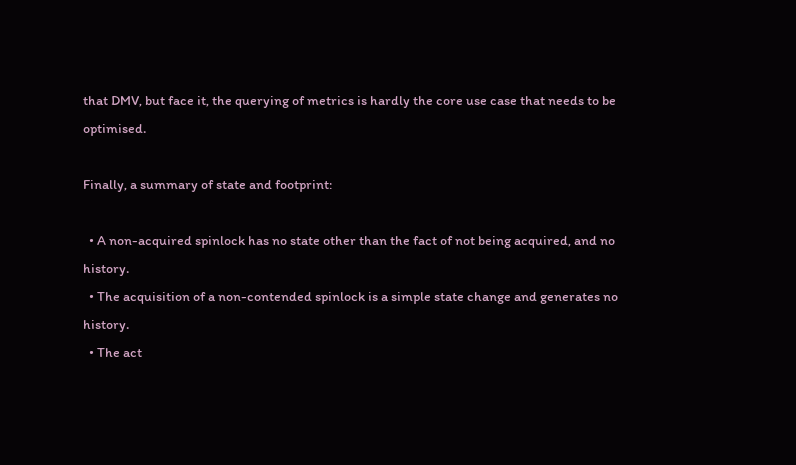that DMV, but face it, the querying of metrics is hardly the core use case that needs to be optimised.

Finally, a summary of state and footprint:

  • A non-acquired spinlock has no state other than the fact of not being acquired, and no history.
  • The acquisition of a non-contended spinlock is a simple state change and generates no history.
  • The act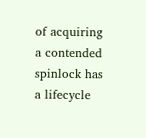of acquiring a contended spinlock has a lifecycle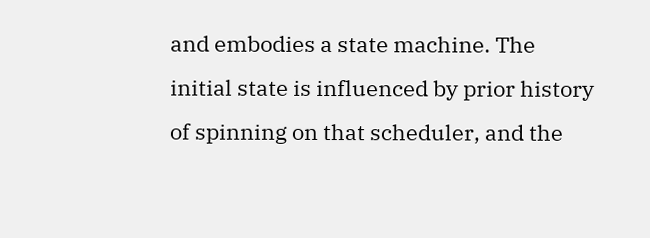and embodies a state machine. The initial state is influenced by prior history of spinning on that scheduler, and the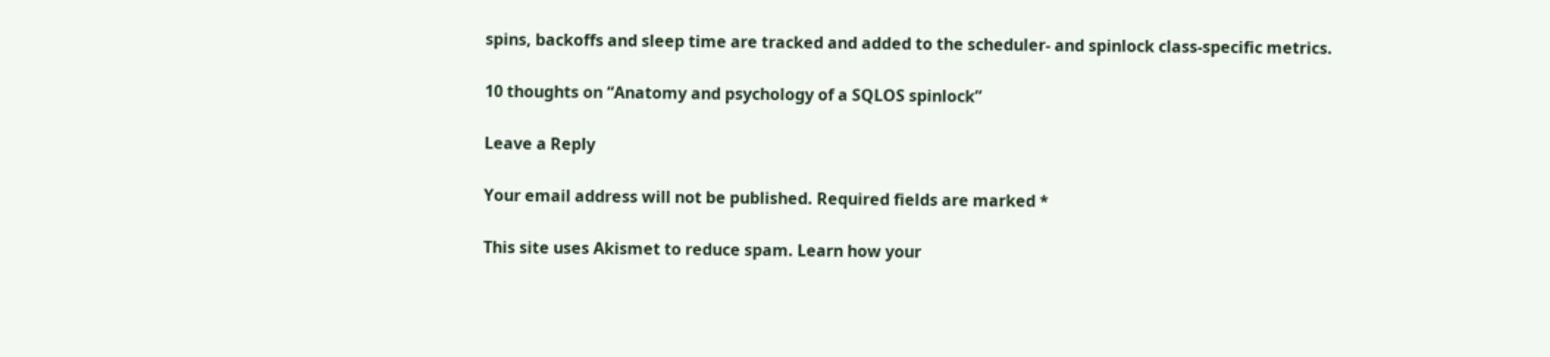spins, backoffs and sleep time are tracked and added to the scheduler- and spinlock class-specific metrics.

10 thoughts on “Anatomy and psychology of a SQLOS spinlock”

Leave a Reply

Your email address will not be published. Required fields are marked *

This site uses Akismet to reduce spam. Learn how your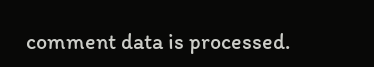comment data is processed.